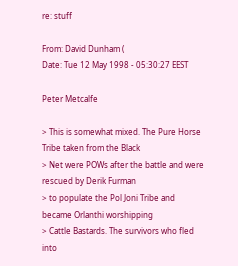re: stuff

From: David Dunham (
Date: Tue 12 May 1998 - 05:30:27 EEST

Peter Metcalfe

> This is somewhat mixed. The Pure Horse Tribe taken from the Black
> Net were POWs after the battle and were rescued by Derik Furman
> to populate the Pol Joni Tribe and became Orlanthi worshipping
> Cattle Bastards. The survivors who fled into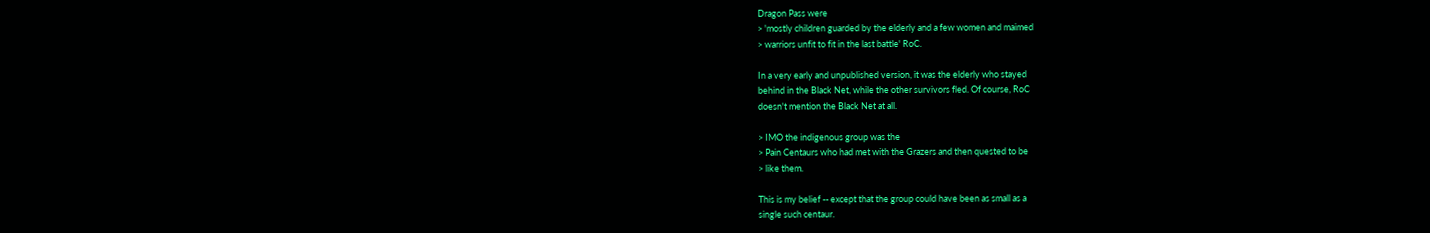Dragon Pass were
> 'mostly children guarded by the elderly and a few women and maimed
> warriors unfit to fit in the last battle' RoC.

In a very early and unpublished version, it was the elderly who stayed
behind in the Black Net, while the other survivors fled. Of course, RoC
doesn't mention the Black Net at all.

> IMO the indigenous group was the
> Pain Centaurs who had met with the Grazers and then quested to be
> like them.

This is my belief -- except that the group could have been as small as a
single such centaur.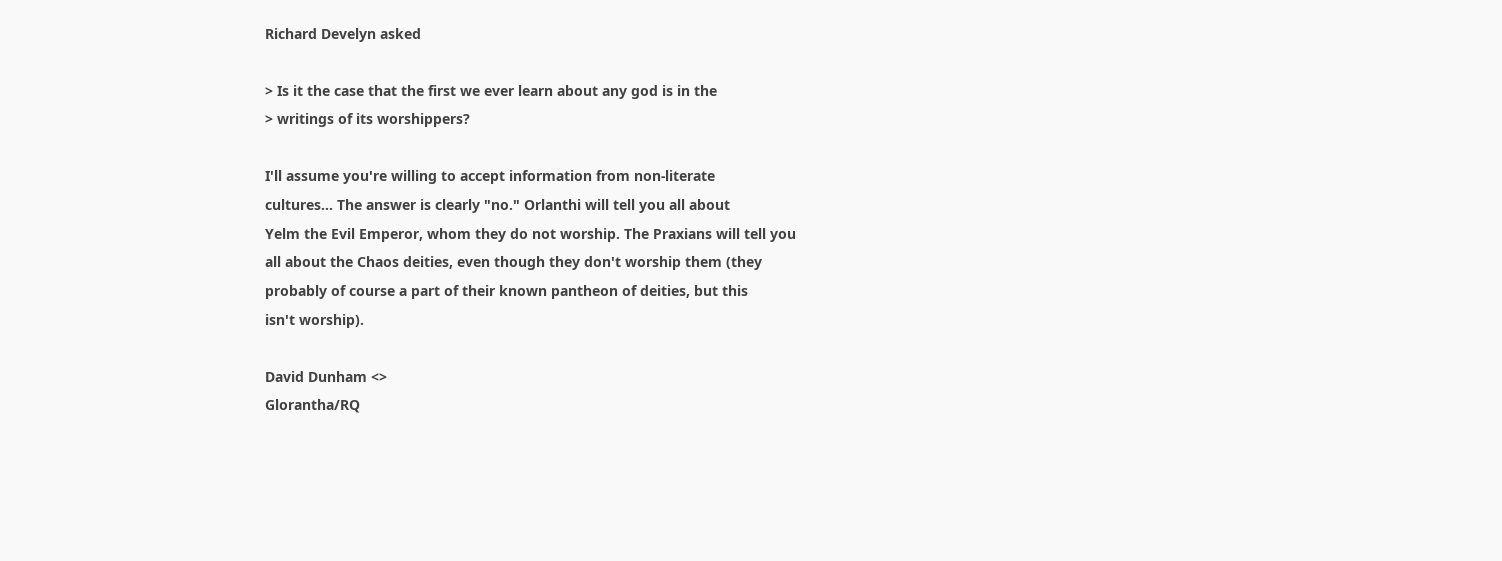Richard Develyn asked

> Is it the case that the first we ever learn about any god is in the
> writings of its worshippers?

I'll assume you're willing to accept information from non-literate
cultures... The answer is clearly "no." Orlanthi will tell you all about
Yelm the Evil Emperor, whom they do not worship. The Praxians will tell you
all about the Chaos deities, even though they don't worship them (they
probably of course a part of their known pantheon of deities, but this
isn't worship).

David Dunham <>
Glorantha/RQ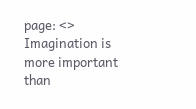page: <>
Imagination is more important than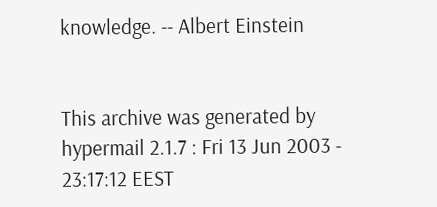knowledge. -- Albert Einstein


This archive was generated by hypermail 2.1.7 : Fri 13 Jun 2003 - 23:17:12 EEST